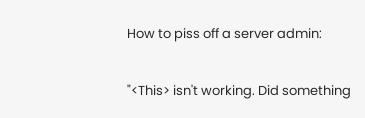How to piss off a server admin:

"<This> isn't working. Did something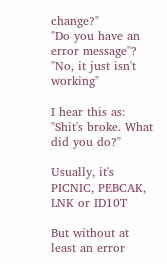change?"
"Do you have an error message"?
"No, it just isn't working"

I hear this as: "Shit's broke. What did you do?"

Usually, it's PICNIC, PEBCAK, LNK or ID10T

But without at least an error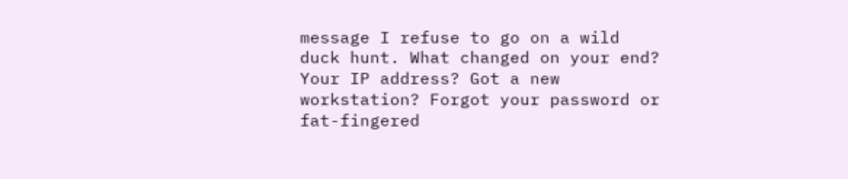message I refuse to go on a wild duck hunt. What changed on your end? Your IP address? Got a new workstation? Forgot your password or fat-fingered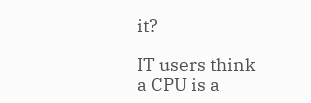it?

IT users think a CPU is a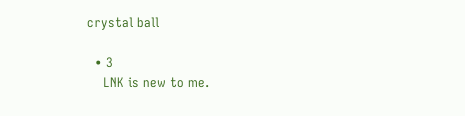crystal ball

  • 3
    LNK is new to me.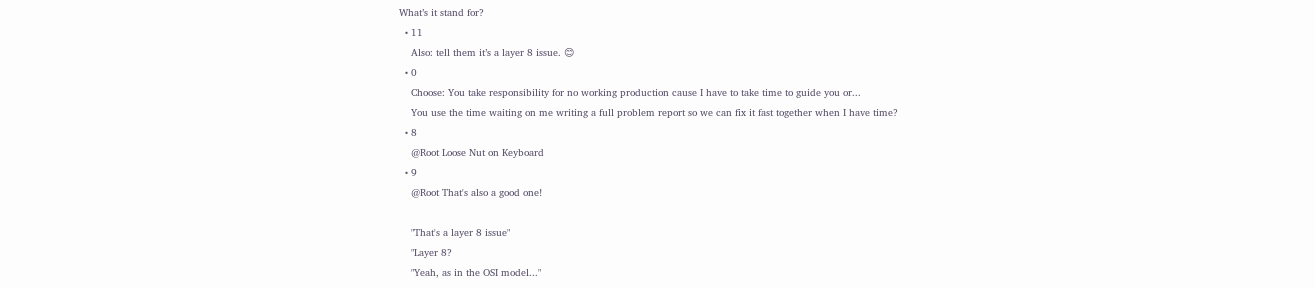What’s it stand for?
  • 11
    Also: tell them it’s a layer 8 issue. 😊
  • 0
    Choose: You take responsibility for no working production cause I have to take time to guide you or...
    You use the time waiting on me writing a full problem report so we can fix it fast together when I have time?
  • 8
    @Root Loose Nut on Keyboard
  • 9
    @Root That's also a good one!

    "That's a layer 8 issue"
    "Layer 8?
    "Yeah, as in the OSI model..."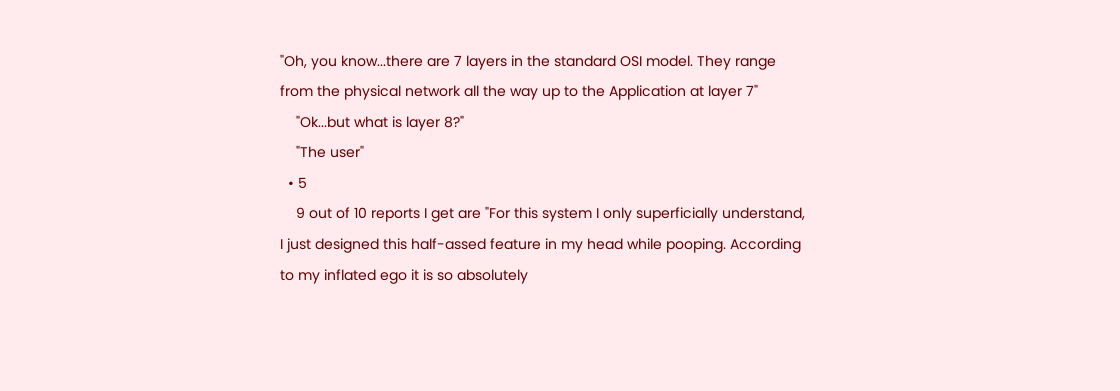"Oh, you know...there are 7 layers in the standard OSI model. They range from the physical network all the way up to the Application at layer 7"
    "Ok...but what is layer 8?"
    "The user"
  • 5
    9 out of 10 reports I get are "For this system I only superficially understand, I just designed this half-assed feature in my head while pooping. According to my inflated ego it is so absolutely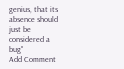genius, that its absence should just be considered a bug"
Add Comment